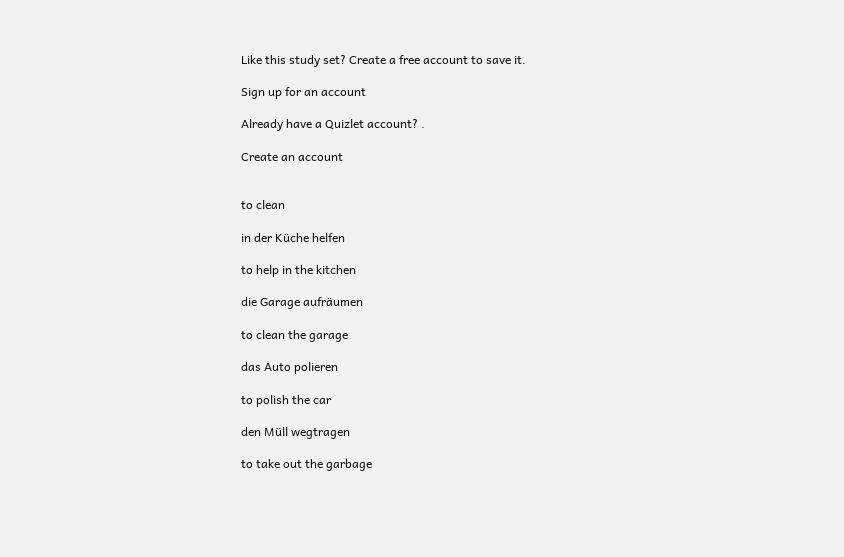Like this study set? Create a free account to save it.

Sign up for an account

Already have a Quizlet account? .

Create an account


to clean

in der Küche helfen

to help in the kitchen

die Garage aufräumen

to clean the garage

das Auto polieren

to polish the car

den Müll wegtragen

to take out the garbage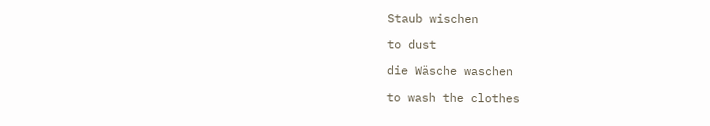Staub wischen

to dust

die Wäsche waschen

to wash the clothes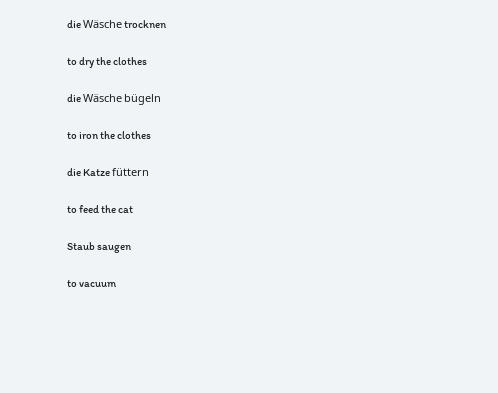die Wäsche trocknen

to dry the clothes

die Wäsche bügeln

to iron the clothes

die Katze füttern

to feed the cat

Staub saugen

to vacuum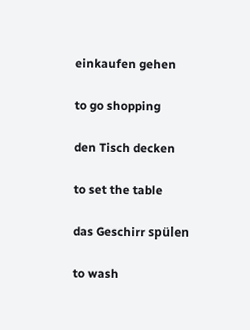einkaufen gehen

to go shopping

den Tisch decken

to set the table

das Geschirr spülen

to wash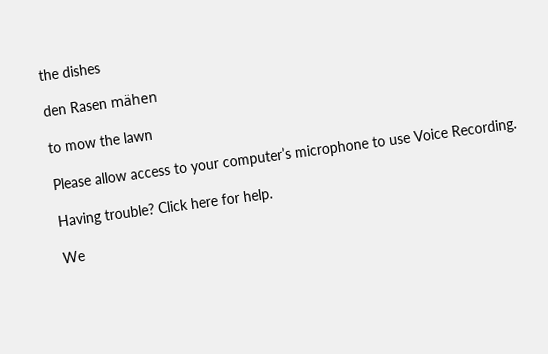the dishes

den Rasen mähen

to mow the lawn

Please allow access to your computer’s microphone to use Voice Recording.

Having trouble? Click here for help.

We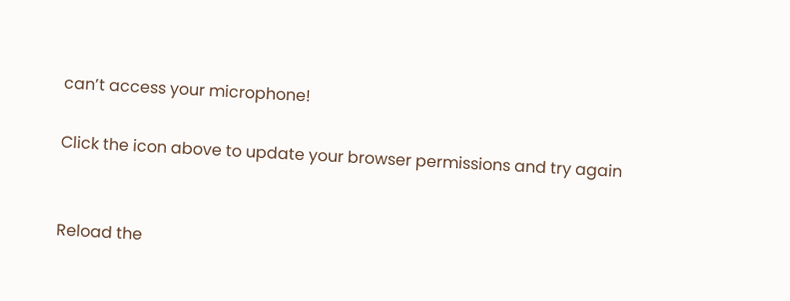can’t access your microphone!

Click the icon above to update your browser permissions and try again


Reload the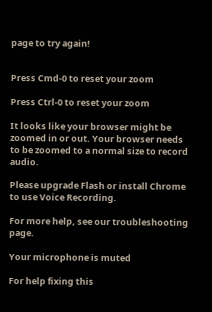page to try again!


Press Cmd-0 to reset your zoom

Press Ctrl-0 to reset your zoom

It looks like your browser might be zoomed in or out. Your browser needs to be zoomed to a normal size to record audio.

Please upgrade Flash or install Chrome
to use Voice Recording.

For more help, see our troubleshooting page.

Your microphone is muted

For help fixing this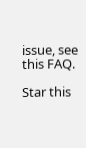issue, see this FAQ.

Star this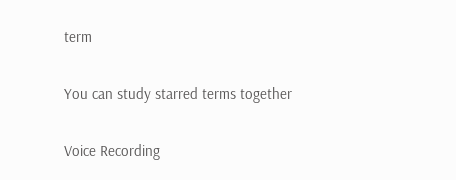term

You can study starred terms together

Voice Recording